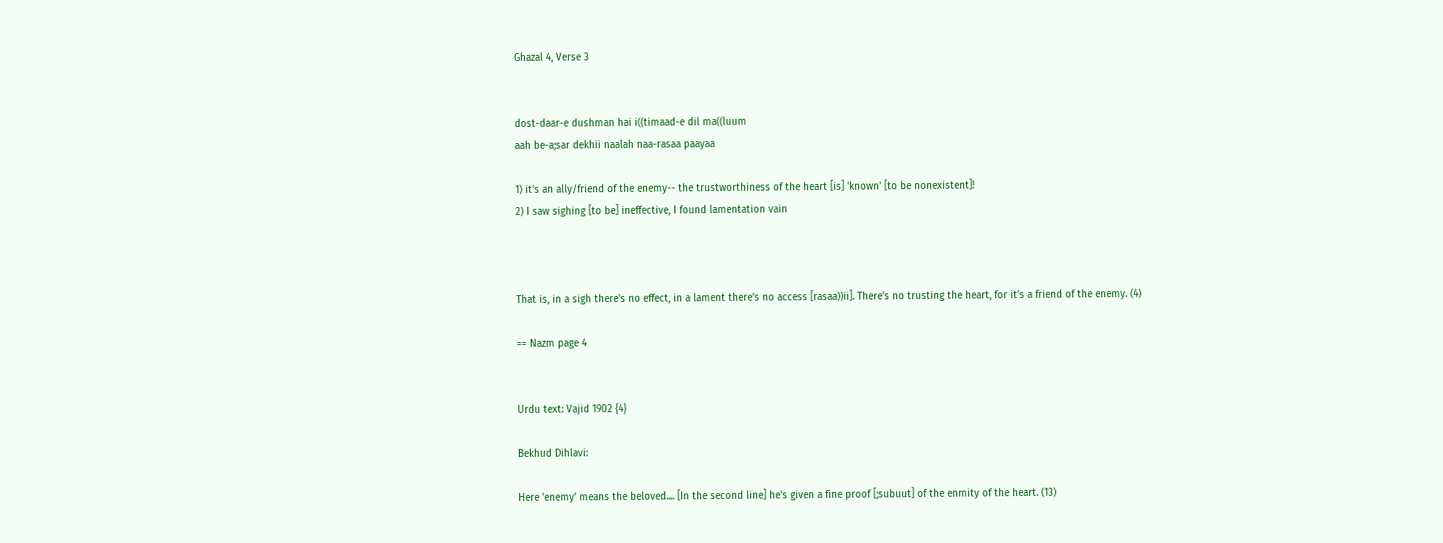Ghazal 4, Verse 3


dost-daar-e dushman hai i((timaad-e dil ma((luum
aah be-a;sar dekhii naalah naa-rasaa paayaa

1) it's an ally/friend of the enemy-- the trustworthiness of the heart [is] 'known' [to be nonexistent]!
2) I saw sighing [to be] ineffective, I found lamentation vain



That is, in a sigh there's no effect, in a lament there's no access [rasaa))ii]. There's no trusting the heart, for it's a friend of the enemy. (4)

== Nazm page 4


Urdu text: Vajid 1902 {4}

Bekhud Dihlavi:

Here 'enemy' means the beloved.... [In the second line] he's given a fine proof [;subuut] of the enmity of the heart. (13)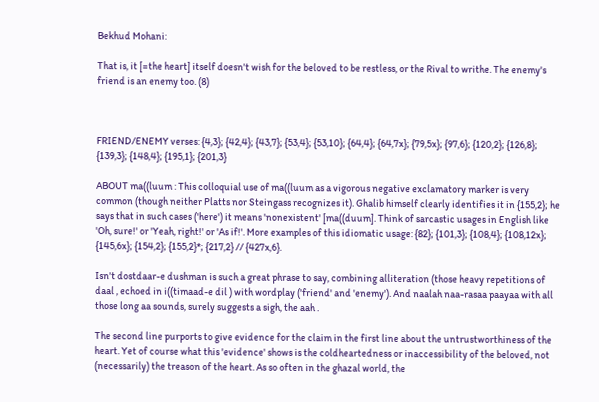Bekhud Mohani:

That is, it [=the heart] itself doesn't wish for the beloved to be restless, or the Rival to writhe. The enemy's friend is an enemy too. (8)



FRIEND/ENEMY verses: {4,3}; {42,4}; {43,7}; {53,4}; {53,10}; {64,4}; {64,7x}; {79,5x}; {97,6}; {120,2}; {126,8}; {139,3}; {148,4}; {195,1}; {201,3}

ABOUT ma((luum : This colloquial use of ma((luum as a vigorous negative exclamatory marker is very common (though neither Platts nor Steingass recognizes it). Ghalib himself clearly identifies it in {155,2}; he says that in such cases ('here') it means 'nonexistent' [ma((duum]. Think of sarcastic usages in English like 'Oh, sure!' or 'Yeah, right!' or 'As if!'. More examples of this idiomatic usage: {82}; {101,3}; {108,4}; {108,12x}; {145,6x}; {154,2}; {155,2}*; {217,2} // {427x,6}.

Isn't dostdaar-e dushman is such a great phrase to say, combining alliteration (those heavy repetitions of daal , echoed in i((timaad-e dil ) with wordplay ('friend' and 'enemy'). And naalah naa-rasaa paayaa with all those long aa sounds, surely suggests a sigh, the aah .

The second line purports to give evidence for the claim in the first line about the untrustworthiness of the heart. Yet of course what this 'evidence' shows is the coldheartedness or inaccessibility of the beloved, not (necessarily) the treason of the heart. As so often in the ghazal world, the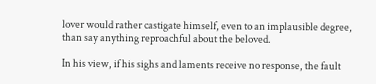lover would rather castigate himself, even to an implausible degree, than say anything reproachful about the beloved.

In his view, if his sighs and laments receive no response, the fault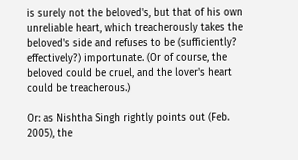is surely not the beloved's, but that of his own unreliable heart, which treacherously takes the beloved's side and refuses to be (sufficiently? effectively?) importunate. (Or of course, the beloved could be cruel, and the lover's heart could be treacherous.)

Or: as Nishtha Singh rightly points out (Feb. 2005), the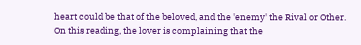heart could be that of the beloved, and the 'enemy' the Rival or Other. On this reading, the lover is complaining that the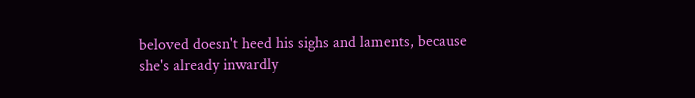beloved doesn't heed his sighs and laments, because she's already inwardly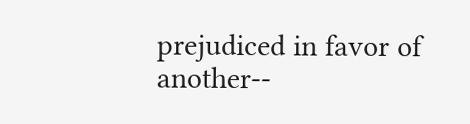prejudiced in favor of another--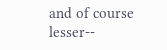and of course lesser--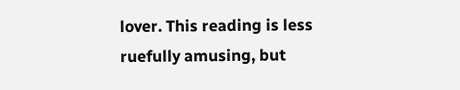lover. This reading is less ruefully amusing, but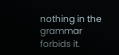nothing in the grammar forbids it.